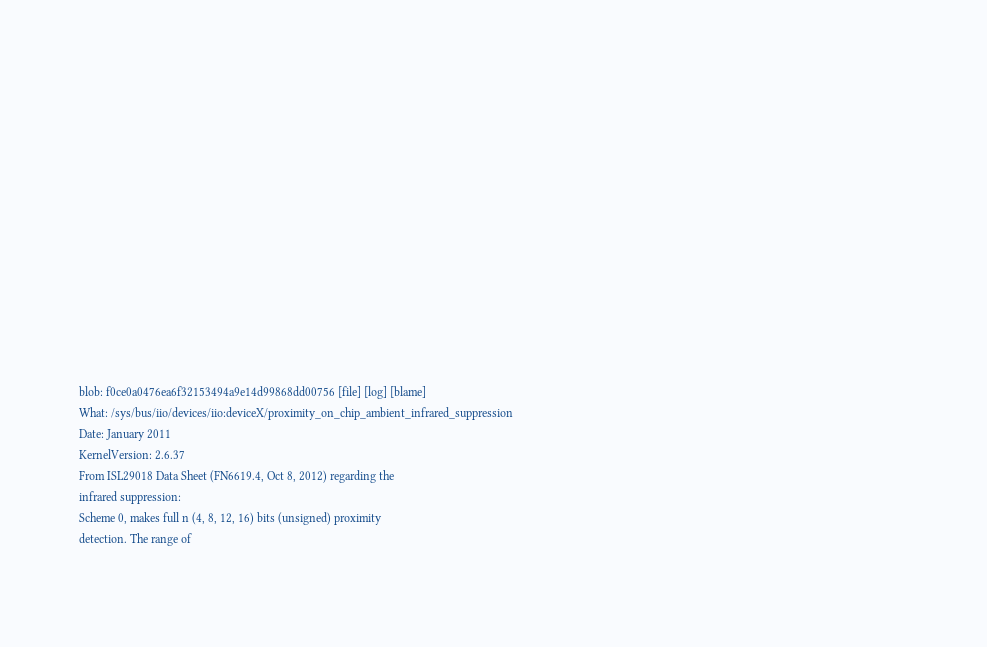blob: f0ce0a0476ea6f32153494a9e14d99868dd00756 [file] [log] [blame]
What: /sys/bus/iio/devices/iio:deviceX/proximity_on_chip_ambient_infrared_suppression
Date: January 2011
KernelVersion: 2.6.37
From ISL29018 Data Sheet (FN6619.4, Oct 8, 2012) regarding the
infrared suppression:
Scheme 0, makes full n (4, 8, 12, 16) bits (unsigned) proximity
detection. The range of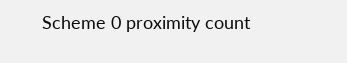Scheme 0 proximity count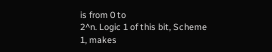is from 0 to
2^n. Logic 1 of this bit, Scheme 1, makes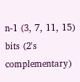n-1 (3, 7, 11, 15)
bits (2's complementary)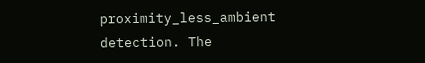proximity_less_ambient detection. The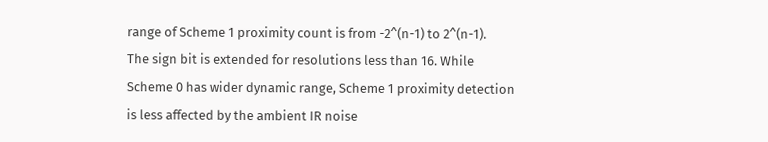range of Scheme 1 proximity count is from -2^(n-1) to 2^(n-1).
The sign bit is extended for resolutions less than 16. While
Scheme 0 has wider dynamic range, Scheme 1 proximity detection
is less affected by the ambient IR noise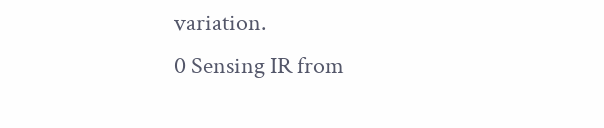variation.
0 Sensing IR from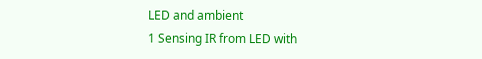LED and ambient
1 Sensing IR from LED with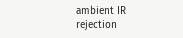ambient IR rejection